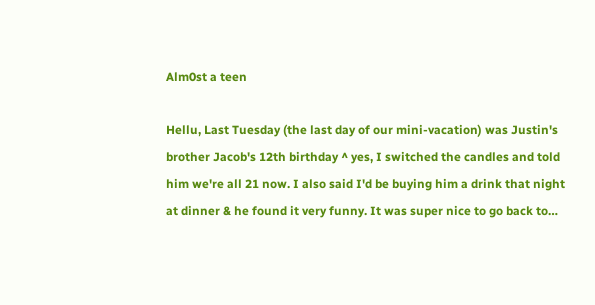Alm0st a teen

Hellu, Last Tuesday (the last day of our mini-vacation) was Justin's brother Jacob's 12th birthday ^ yes, I switched the candles and told him we're all 21 now. I also said I'd be buying him a drink that night at dinner & he found it very funny. It was super nice to go back to…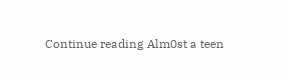Continue reading Alm0st a teen